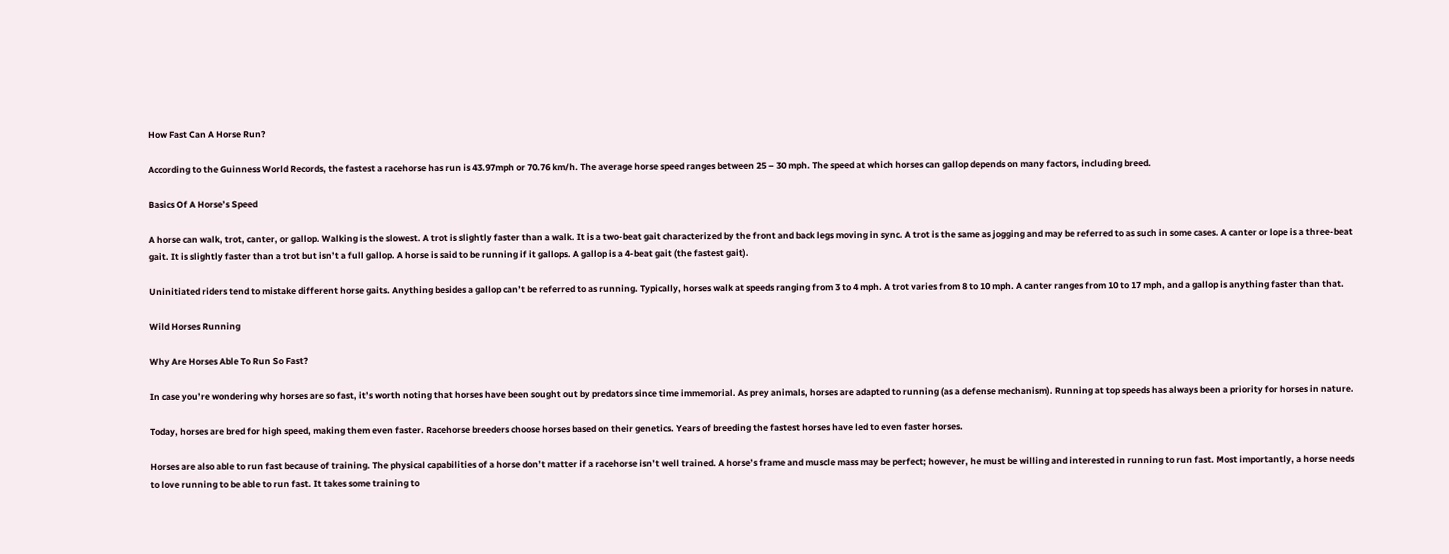How Fast Can A Horse Run?

According to the Guinness World Records, the fastest a racehorse has run is 43.97mph or 70.76 km/h. The average horse speed ranges between 25 – 30 mph. The speed at which horses can gallop depends on many factors, including breed.

Basics Of A Horse’s Speed

A horse can walk, trot, canter, or gallop. Walking is the slowest. A trot is slightly faster than a walk. It is a two-beat gait characterized by the front and back legs moving in sync. A trot is the same as jogging and may be referred to as such in some cases. A canter or lope is a three-beat gait. It is slightly faster than a trot but isn’t a full gallop. A horse is said to be running if it gallops. A gallop is a 4-beat gait (the fastest gait).

Uninitiated riders tend to mistake different horse gaits. Anything besides a gallop can’t be referred to as running. Typically, horses walk at speeds ranging from 3 to 4 mph. A trot varies from 8 to 10 mph. A canter ranges from 10 to 17 mph, and a gallop is anything faster than that.

Wild Horses Running

Why Are Horses Able To Run So Fast?

In case you’re wondering why horses are so fast, it’s worth noting that horses have been sought out by predators since time immemorial. As prey animals, horses are adapted to running (as a defense mechanism). Running at top speeds has always been a priority for horses in nature.

Today, horses are bred for high speed, making them even faster. Racehorse breeders choose horses based on their genetics. Years of breeding the fastest horses have led to even faster horses.

Horses are also able to run fast because of training. The physical capabilities of a horse don’t matter if a racehorse isn’t well trained. A horse’s frame and muscle mass may be perfect; however, he must be willing and interested in running to run fast. Most importantly, a horse needs to love running to be able to run fast. It takes some training to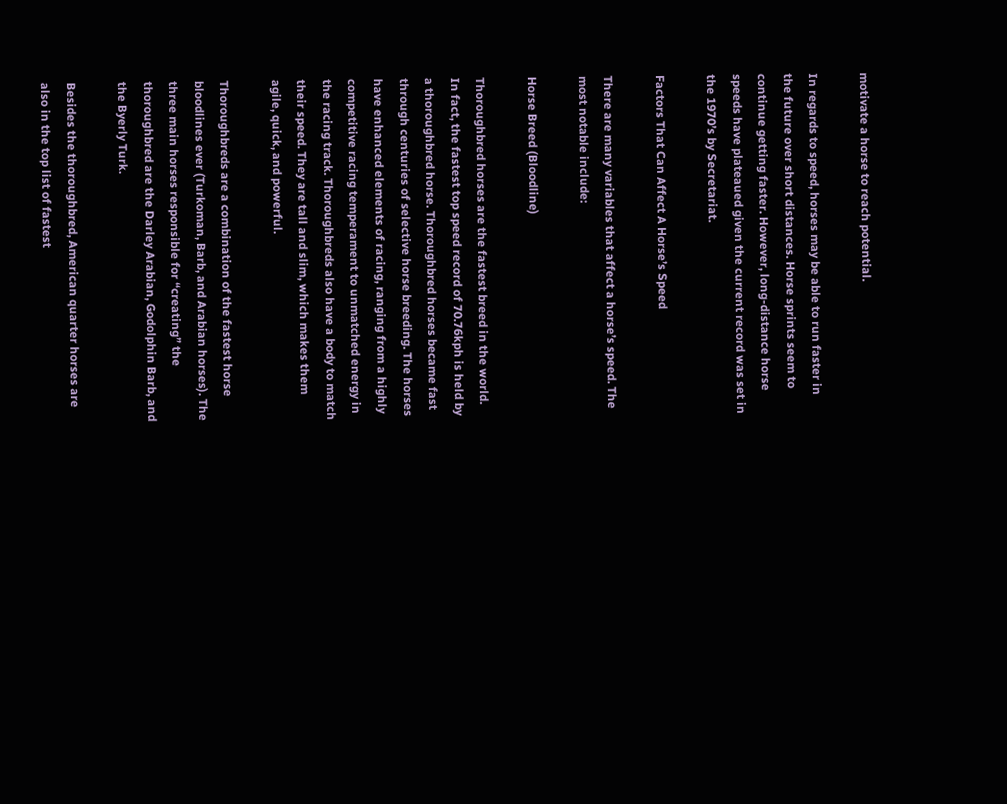motivate a horse to reach potential.

In regards to speed, horses may be able to run faster in the future over short distances. Horse sprints seem to continue getting faster. However, long-distance horse speeds have plateaued given the current record was set in the 1970’s by Secretariat.

Factors That Can Affect A Horse’s Speed

There are many variables that affect a horse’s speed. The most notable include:

Horse Breed (Bloodline)

Thoroughbred horses are the fastest breed in the world. In fact, the fastest top speed record of 70.76kph is held by a thoroughbred horse. Thoroughbred horses became fast through centuries of selective horse breeding. The horses have enhanced elements of racing, ranging from a highly competitive racing temperament to unmatched energy in the racing track. Thoroughbreds also have a body to match their speed. They are tall and slim, which makes them agile, quick, and powerful.

Thoroughbreds are a combination of the fastest horse bloodlines ever (Turkoman, Barb, and Arabian horses). The three main horses responsible for “creating” the thoroughbred are the Darley Arabian, Godolphin Barb, and the Byerly Turk.

Besides the thoroughbred, American quarter horses are also in the top list of fastest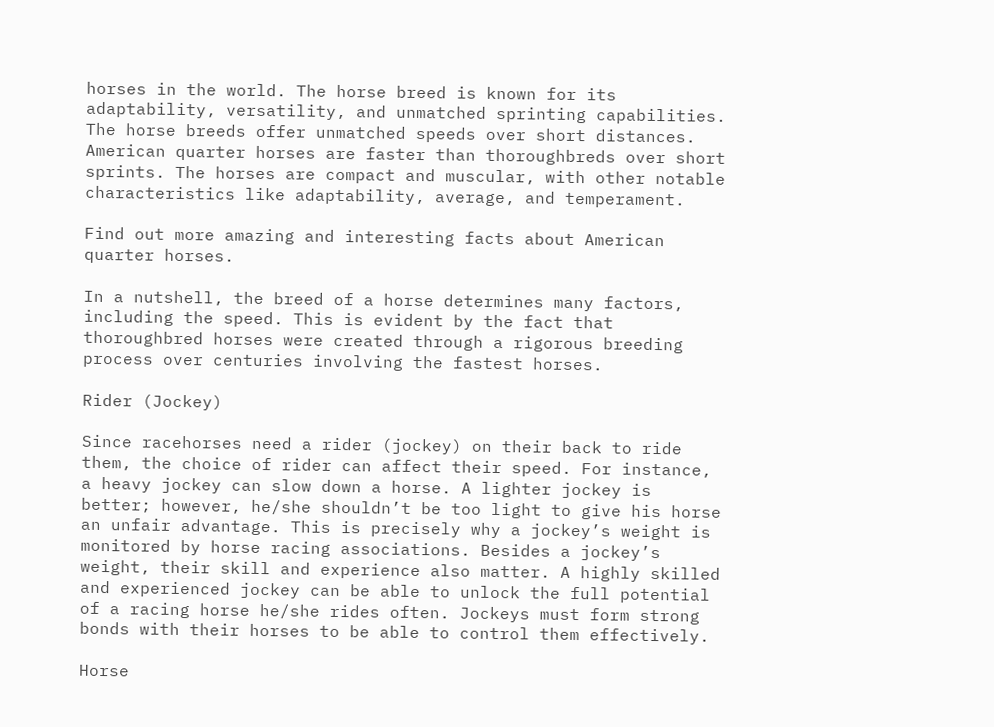horses in the world. The horse breed is known for its adaptability, versatility, and unmatched sprinting capabilities. The horse breeds offer unmatched speeds over short distances. American quarter horses are faster than thoroughbreds over short sprints. The horses are compact and muscular, with other notable characteristics like adaptability, average, and temperament.

Find out more amazing and interesting facts about American quarter horses.

In a nutshell, the breed of a horse determines many factors, including the speed. This is evident by the fact that thoroughbred horses were created through a rigorous breeding process over centuries involving the fastest horses.

Rider (Jockey)

Since racehorses need a rider (jockey) on their back to ride them, the choice of rider can affect their speed. For instance, a heavy jockey can slow down a horse. A lighter jockey is better; however, he/she shouldn’t be too light to give his horse an unfair advantage. This is precisely why a jockey’s weight is monitored by horse racing associations. Besides a jockey’s weight, their skill and experience also matter. A highly skilled and experienced jockey can be able to unlock the full potential of a racing horse he/she rides often. Jockeys must form strong bonds with their horses to be able to control them effectively.

Horse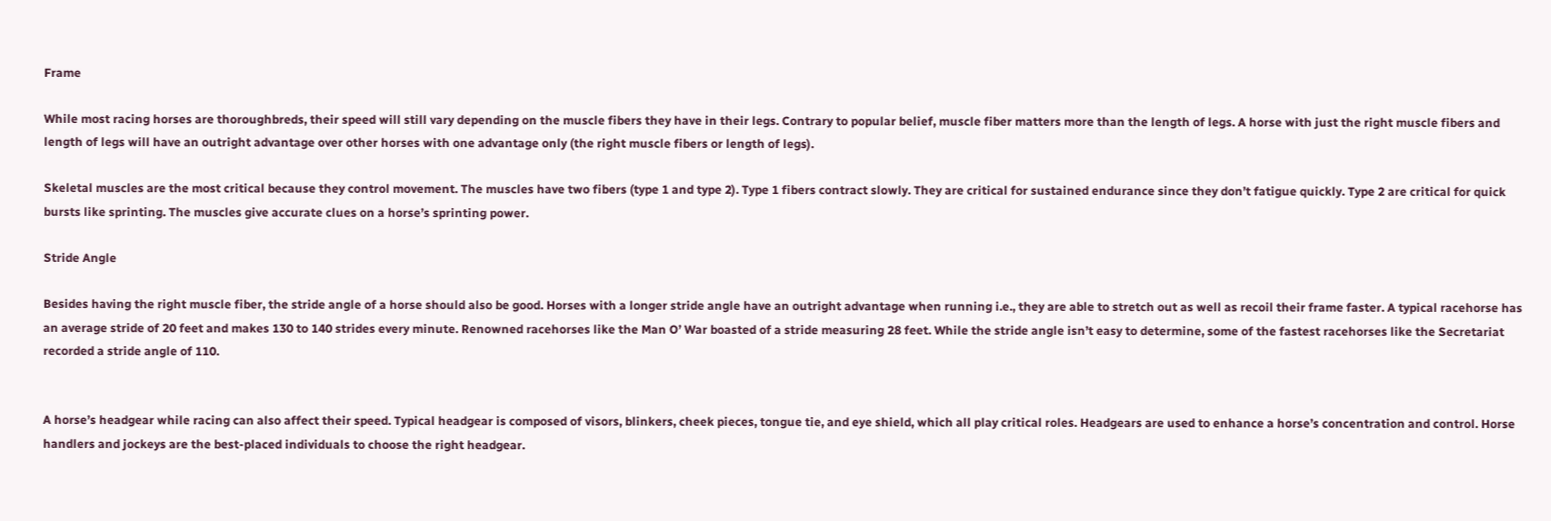Frame

While most racing horses are thoroughbreds, their speed will still vary depending on the muscle fibers they have in their legs. Contrary to popular belief, muscle fiber matters more than the length of legs. A horse with just the right muscle fibers and length of legs will have an outright advantage over other horses with one advantage only (the right muscle fibers or length of legs).

Skeletal muscles are the most critical because they control movement. The muscles have two fibers (type 1 and type 2). Type 1 fibers contract slowly. They are critical for sustained endurance since they don’t fatigue quickly. Type 2 are critical for quick bursts like sprinting. The muscles give accurate clues on a horse’s sprinting power.

Stride Angle

Besides having the right muscle fiber, the stride angle of a horse should also be good. Horses with a longer stride angle have an outright advantage when running i.e., they are able to stretch out as well as recoil their frame faster. A typical racehorse has an average stride of 20 feet and makes 130 to 140 strides every minute. Renowned racehorses like the Man O’ War boasted of a stride measuring 28 feet. While the stride angle isn’t easy to determine, some of the fastest racehorses like the Secretariat recorded a stride angle of 110.


A horse’s headgear while racing can also affect their speed. Typical headgear is composed of visors, blinkers, cheek pieces, tongue tie, and eye shield, which all play critical roles. Headgears are used to enhance a horse’s concentration and control. Horse handlers and jockeys are the best-placed individuals to choose the right headgear.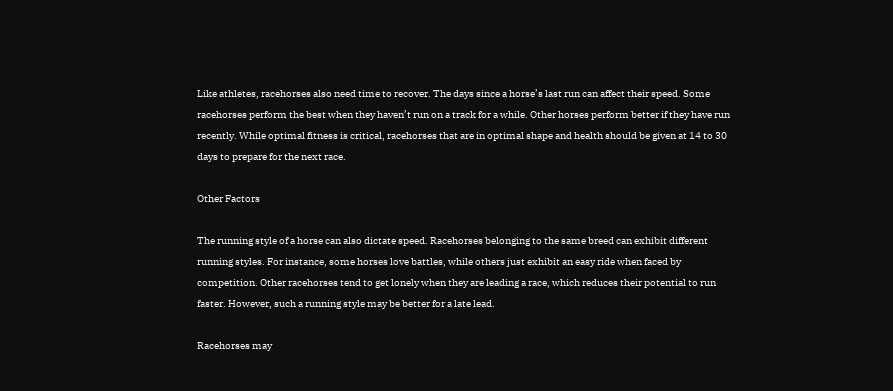Like athletes, racehorses also need time to recover. The days since a horse’s last run can affect their speed. Some racehorses perform the best when they haven’t run on a track for a while. Other horses perform better if they have run recently. While optimal fitness is critical, racehorses that are in optimal shape and health should be given at 14 to 30 days to prepare for the next race.

Other Factors

The running style of a horse can also dictate speed. Racehorses belonging to the same breed can exhibit different running styles. For instance, some horses love battles, while others just exhibit an easy ride when faced by competition. Other racehorses tend to get lonely when they are leading a race, which reduces their potential to run faster. However, such a running style may be better for a late lead.

Racehorses may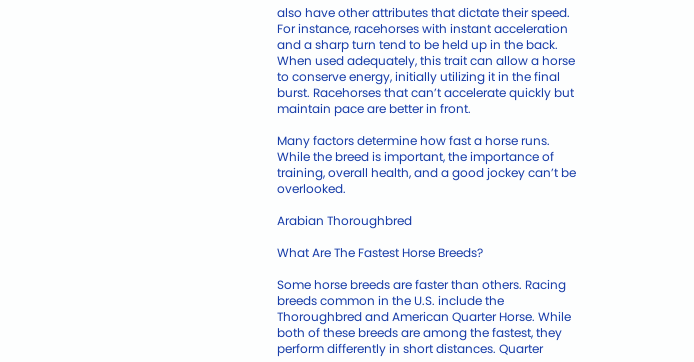also have other attributes that dictate their speed. For instance, racehorses with instant acceleration and a sharp turn tend to be held up in the back. When used adequately, this trait can allow a horse to conserve energy, initially utilizing it in the final burst. Racehorses that can’t accelerate quickly but maintain pace are better in front.

Many factors determine how fast a horse runs. While the breed is important, the importance of training, overall health, and a good jockey can’t be overlooked.

Arabian Thoroughbred

What Are The Fastest Horse Breeds?

Some horse breeds are faster than others. Racing breeds common in the U.S. include the Thoroughbred and American Quarter Horse. While both of these breeds are among the fastest, they perform differently in short distances. Quarter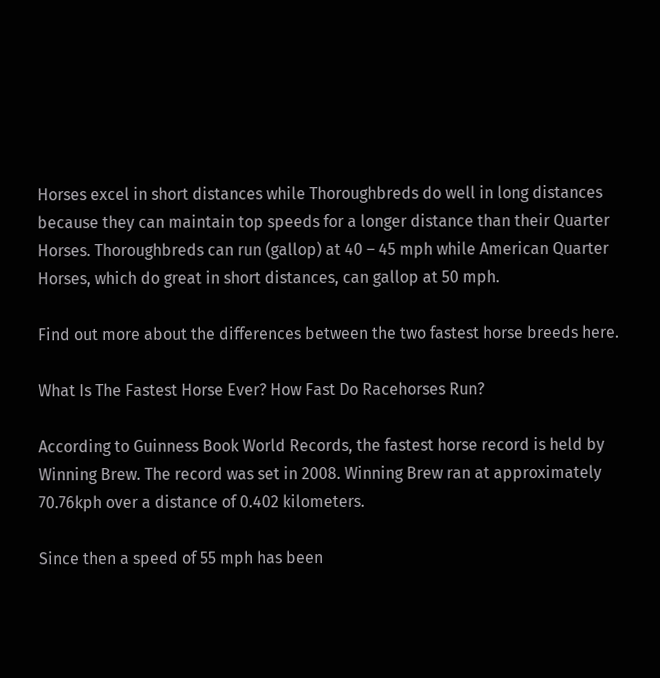Horses excel in short distances while Thoroughbreds do well in long distances because they can maintain top speeds for a longer distance than their Quarter Horses. Thoroughbreds can run (gallop) at 40 – 45 mph while American Quarter Horses, which do great in short distances, can gallop at 50 mph.

Find out more about the differences between the two fastest horse breeds here.

What Is The Fastest Horse Ever? How Fast Do Racehorses Run?

According to Guinness Book World Records, the fastest horse record is held by Winning Brew. The record was set in 2008. Winning Brew ran at approximately 70.76kph over a distance of 0.402 kilometers.

Since then a speed of 55 mph has been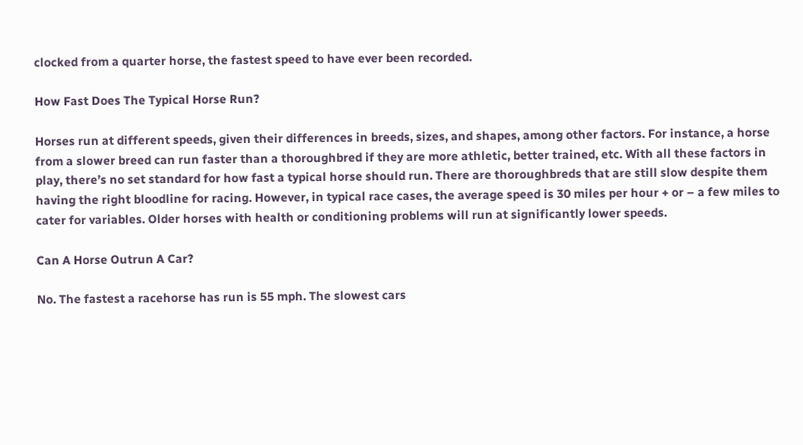clocked from a quarter horse, the fastest speed to have ever been recorded.

How Fast Does The Typical Horse Run?

Horses run at different speeds, given their differences in breeds, sizes, and shapes, among other factors. For instance, a horse from a slower breed can run faster than a thoroughbred if they are more athletic, better trained, etc. With all these factors in play, there’s no set standard for how fast a typical horse should run. There are thoroughbreds that are still slow despite them having the right bloodline for racing. However, in typical race cases, the average speed is 30 miles per hour + or – a few miles to cater for variables. Older horses with health or conditioning problems will run at significantly lower speeds.

Can A Horse Outrun A Car?

No. The fastest a racehorse has run is 55 mph. The slowest cars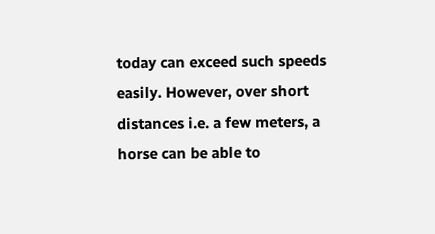today can exceed such speeds easily. However, over short distances i.e. a few meters, a horse can be able to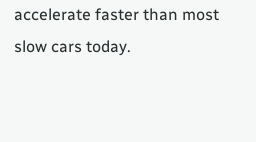accelerate faster than most slow cars today.